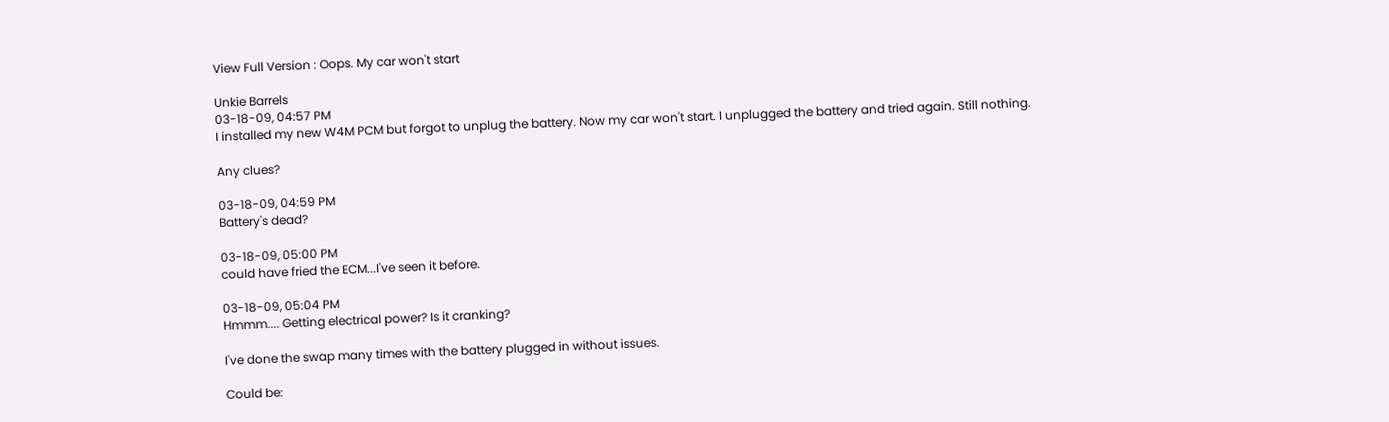View Full Version : Oops. My car won't start

Unkie Barrels
03-18-09, 04:57 PM
I installed my new W4M PCM but forgot to unplug the battery. Now my car won't start. I unplugged the battery and tried again. Still nothing.

Any clues?

03-18-09, 04:59 PM
Battery's dead?

03-18-09, 05:00 PM
could have fried the ECM...I've seen it before.

03-18-09, 05:04 PM
Hmmm.... Getting electrical power? Is it cranking?

I've done the swap many times with the battery plugged in without issues.

Could be: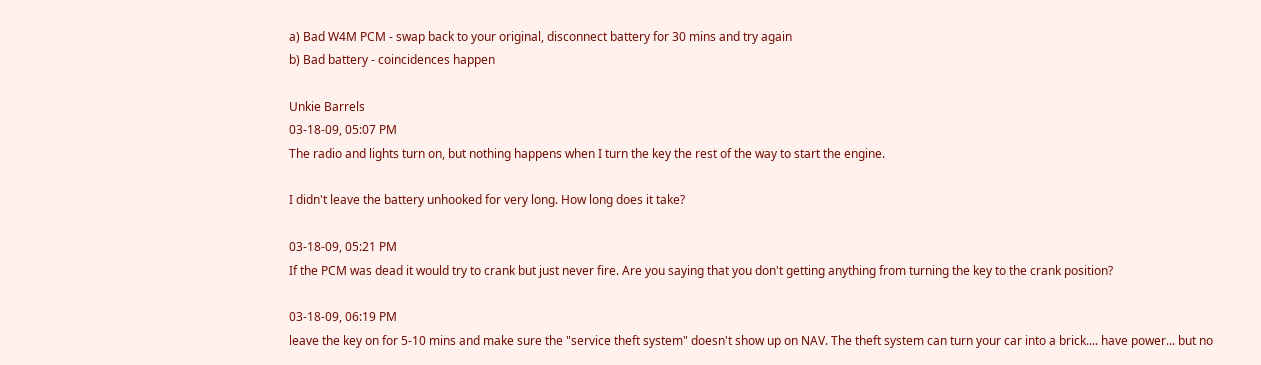a) Bad W4M PCM - swap back to your original, disconnect battery for 30 mins and try again
b) Bad battery - coincidences happen

Unkie Barrels
03-18-09, 05:07 PM
The radio and lights turn on, but nothing happens when I turn the key the rest of the way to start the engine.

I didn't leave the battery unhooked for very long. How long does it take?

03-18-09, 05:21 PM
If the PCM was dead it would try to crank but just never fire. Are you saying that you don't getting anything from turning the key to the crank position?

03-18-09, 06:19 PM
leave the key on for 5-10 mins and make sure the "service theft system" doesn't show up on NAV. The theft system can turn your car into a brick.... have power... but no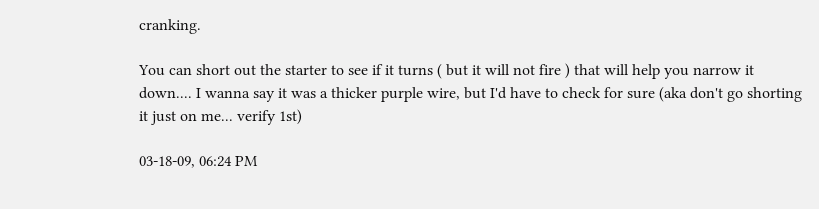cranking.

You can short out the starter to see if it turns ( but it will not fire ) that will help you narrow it down.... I wanna say it was a thicker purple wire, but I'd have to check for sure (aka don't go shorting it just on me... verify 1st)

03-18-09, 06:24 PM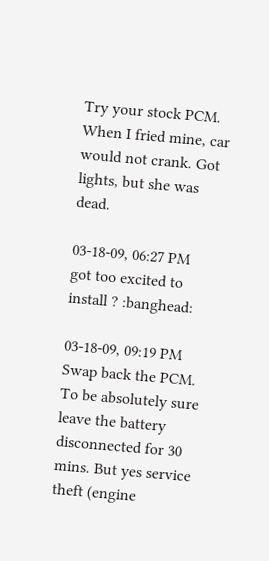Try your stock PCM. When I fried mine, car would not crank. Got lights, but she was dead.

03-18-09, 06:27 PM
got too excited to install ? :banghead:

03-18-09, 09:19 PM
Swap back the PCM. To be absolutely sure leave the battery disconnected for 30 mins. But yes service theft (engine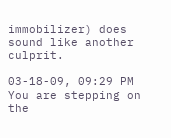immobilizer) does sound like another culprit.

03-18-09, 09:29 PM
You are stepping on the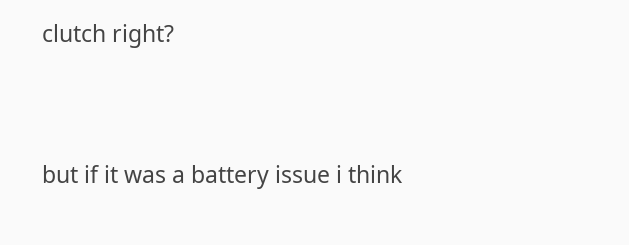clutch right?


but if it was a battery issue i think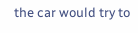the car would try to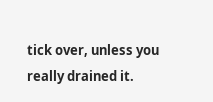tick over, unless you really drained it.